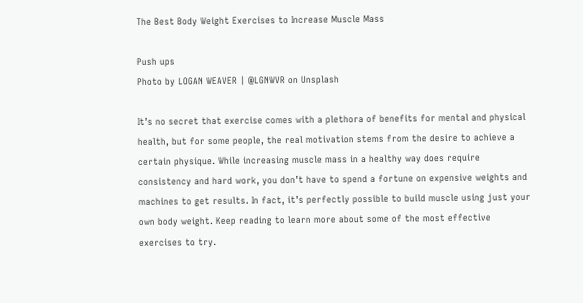The Best Body Weight Exercises to Increase Muscle Mass

Push ups
Photo by LOGAN WEAVER | @LGNWVR on Unsplash

It’s no secret that exercise comes with a plethora of benefits for mental and physical health, but for some people, the real motivation stems from the desire to achieve a certain physique. While increasing muscle mass in a healthy way does require consistency and hard work, you don’t have to spend a fortune on expensive weights and machines to get results. In fact, it’s perfectly possible to build muscle using just your own body weight. Keep reading to learn more about some of the most effective exercises to try.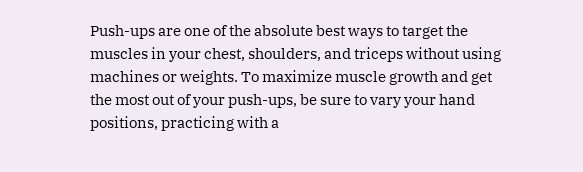Push-ups are one of the absolute best ways to target the muscles in your chest, shoulders, and triceps without using machines or weights. To maximize muscle growth and get the most out of your push-ups, be sure to vary your hand positions, practicing with a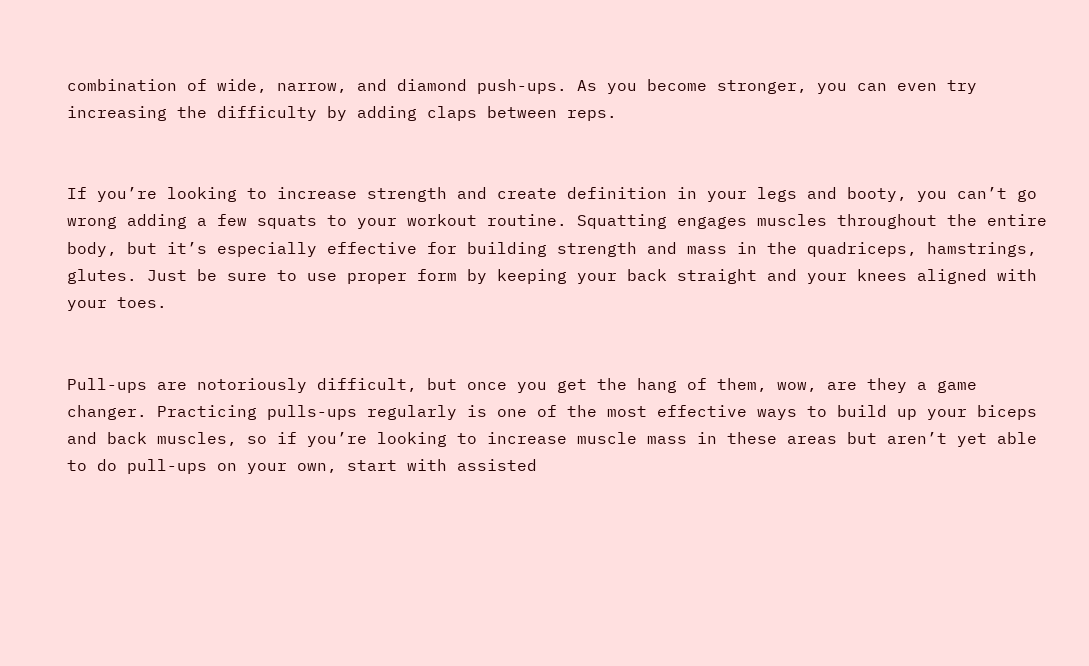combination of wide, narrow, and diamond push-ups. As you become stronger, you can even try increasing the difficulty by adding claps between reps.


If you’re looking to increase strength and create definition in your legs and booty, you can’t go wrong adding a few squats to your workout routine. Squatting engages muscles throughout the entire body, but it’s especially effective for building strength and mass in the quadriceps, hamstrings, glutes. Just be sure to use proper form by keeping your back straight and your knees aligned with your toes.


Pull-ups are notoriously difficult, but once you get the hang of them, wow, are they a game changer. Practicing pulls-ups regularly is one of the most effective ways to build up your biceps and back muscles, so if you’re looking to increase muscle mass in these areas but aren’t yet able to do pull-ups on your own, start with assisted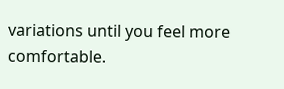variations until you feel more comfortable.